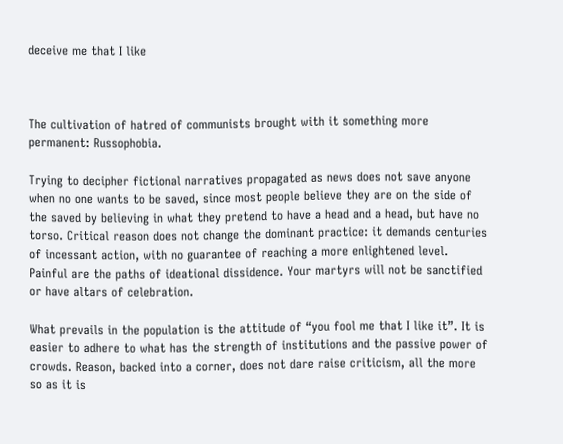deceive me that I like



The cultivation of hatred of communists brought with it something more permanent: Russophobia.

Trying to decipher fictional narratives propagated as news does not save anyone when no one wants to be saved, since most people believe they are on the side of the saved by believing in what they pretend to have a head and a head, but have no torso. Critical reason does not change the dominant practice: it demands centuries of incessant action, with no guarantee of reaching a more enlightened level. Painful are the paths of ideational dissidence. Your martyrs will not be sanctified or have altars of celebration.

What prevails in the population is the attitude of “you fool me that I like it”. It is easier to adhere to what has the strength of institutions and the passive power of crowds. Reason, backed into a corner, does not dare raise criticism, all the more so as it is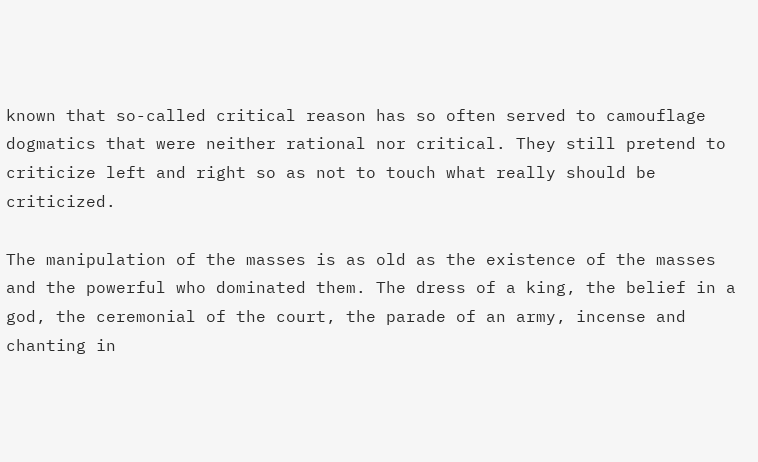known that so-called critical reason has so often served to camouflage dogmatics that were neither rational nor critical. They still pretend to criticize left and right so as not to touch what really should be criticized.

The manipulation of the masses is as old as the existence of the masses and the powerful who dominated them. The dress of a king, the belief in a god, the ceremonial of the court, the parade of an army, incense and chanting in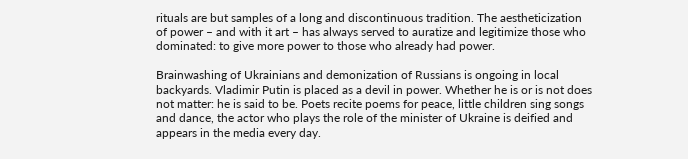rituals are but samples of a long and discontinuous tradition. The aestheticization of power – and with it art – has always served to auratize and legitimize those who dominated: to give more power to those who already had power.

Brainwashing of Ukrainians and demonization of Russians is ongoing in local backyards. Vladimir Putin is placed as a devil in power. Whether he is or is not does not matter: he is said to be. Poets recite poems for peace, little children sing songs and dance, the actor who plays the role of the minister of Ukraine is deified and appears in the media every day.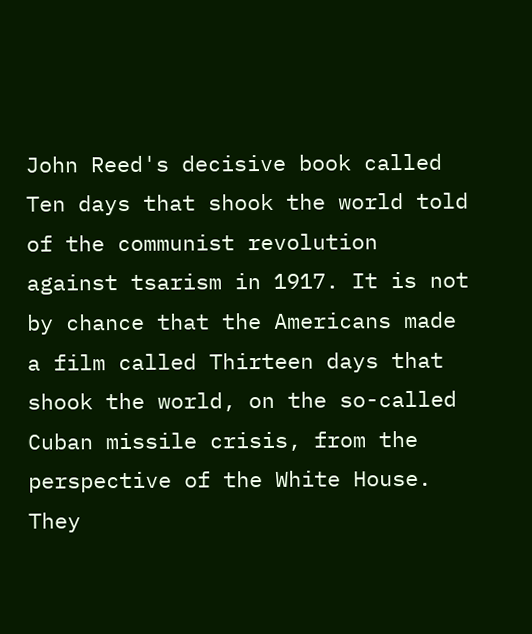John Reed's decisive book called Ten days that shook the world told of the communist revolution against tsarism in 1917. It is not by chance that the Americans made a film called Thirteen days that shook the world, on the so-called Cuban missile crisis, from the perspective of the White House. They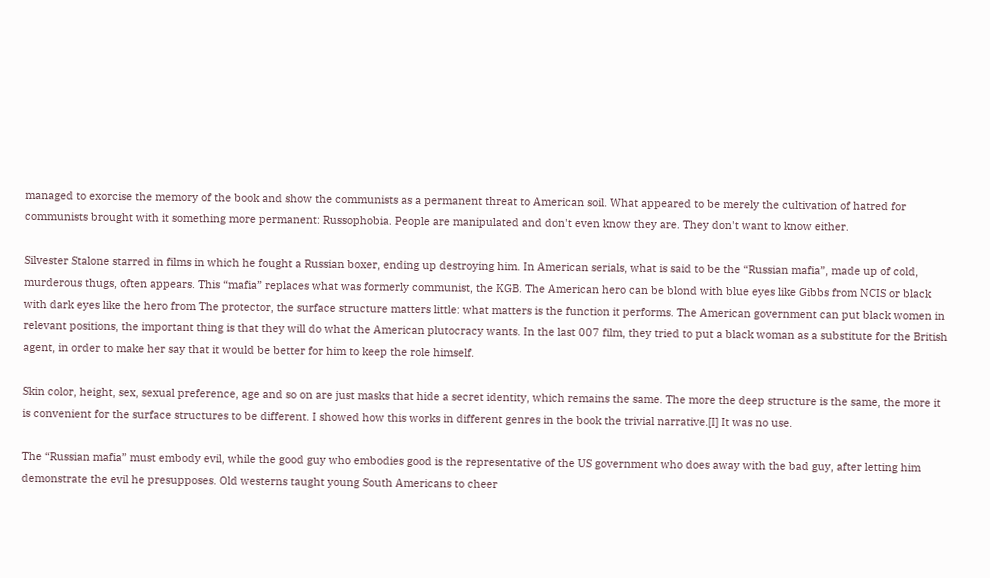managed to exorcise the memory of the book and show the communists as a permanent threat to American soil. What appeared to be merely the cultivation of hatred for communists brought with it something more permanent: Russophobia. People are manipulated and don't even know they are. They don't want to know either.

Silvester Stalone starred in films in which he fought a Russian boxer, ending up destroying him. In American serials, what is said to be the “Russian mafia”, made up of cold, murderous thugs, often appears. This “mafia” replaces what was formerly communist, the KGB. The American hero can be blond with blue eyes like Gibbs from NCIS or black with dark eyes like the hero from The protector, the surface structure matters little: what matters is the function it performs. The American government can put black women in relevant positions, the important thing is that they will do what the American plutocracy wants. In the last 007 film, they tried to put a black woman as a substitute for the British agent, in order to make her say that it would be better for him to keep the role himself.

Skin color, height, sex, sexual preference, age and so on are just masks that hide a secret identity, which remains the same. The more the deep structure is the same, the more it is convenient for the surface structures to be different. I showed how this works in different genres in the book the trivial narrative.[I] It was no use.

The “Russian mafia” must embody evil, while the good guy who embodies good is the representative of the US government who does away with the bad guy, after letting him demonstrate the evil he presupposes. Old westerns taught young South Americans to cheer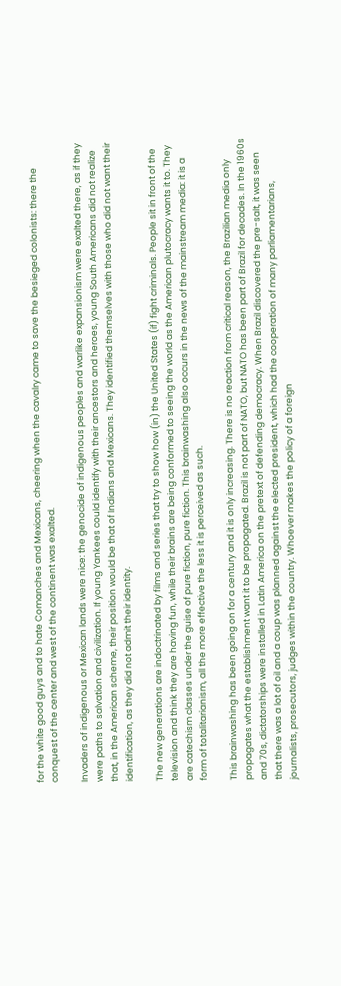for the white good guys and to hate Comanches and Mexicans, cheering when the cavalry came to save the besieged colonists: there the conquest of the center and west of the continent was exalted.

Invaders of indigenous or Mexican lands were nice: the genocide of indigenous peoples and warlike expansionism were exalted there, as if they were paths to salvation and civilization. If young Yankees could identify with their ancestors and heroes, young South Americans did not realize that, in the American scheme, their position would be that of Indians and Mexicans. They identified themselves with those who did not want their identification, as they did not admit their identity.

The new generations are indoctrinated by films and series that try to show how (in) the United States (if) fight criminals. People sit in front of the television and think they are having fun, while their brains are being conformed to seeing the world as the American plutocracy wants it to. They are catechism classes under the guise of pure fiction, pure fiction. This brainwashing also occurs in the news of the mainstream media: it is a form of totalitarianism, all the more effective the less it is perceived as such.

This brainwashing has been going on for a century and it is only increasing. There is no reaction from critical reason, the Brazilian media only propagates what the establishment want it to be propagated. Brazil is not part of NATO, but NATO has been part of Brazil for decades. In the 1960s and 70s, dictatorships were installed in Latin America on the pretext of defending democracy. When Brazil discovered the pre-salt, it was seen that there was a lot of oil and a coup was planned against the elected president, which had the cooperation of many parliamentarians, journalists, prosecutors, judges within the country. Whoever makes the policy of a foreign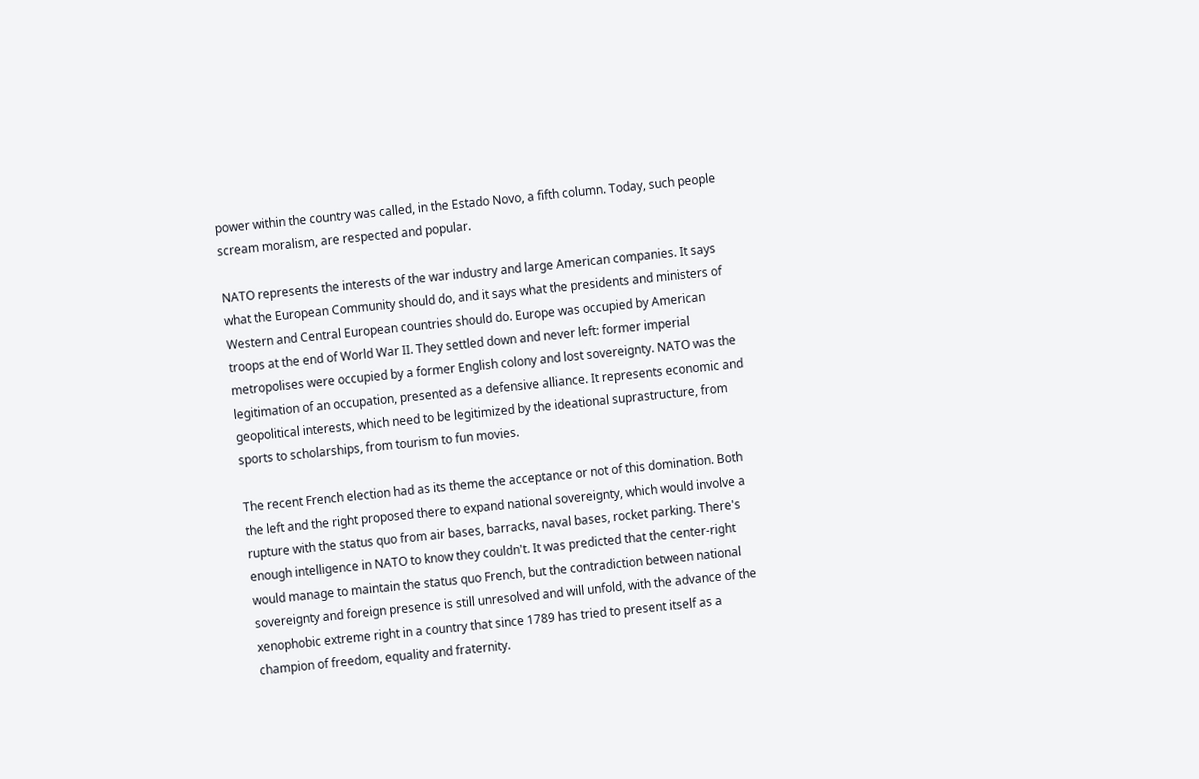power within the country was called, in the Estado Novo, a fifth column. Today, such people scream moralism, are respected and popular.

NATO represents the interests of the war industry and large American companies. It says what the European Community should do, and it says what the presidents and ministers of Western and Central European countries should do. Europe was occupied by American troops at the end of World War II. They settled down and never left: former imperial metropolises were occupied by a former English colony and lost sovereignty. NATO was the legitimation of an occupation, presented as a defensive alliance. It represents economic and geopolitical interests, which need to be legitimized by the ideational suprastructure, from sports to scholarships, from tourism to fun movies.

The recent French election had as its theme the acceptance or not of this domination. Both the left and the right proposed there to expand national sovereignty, which would involve a rupture with the status quo from air bases, barracks, naval bases, rocket parking. There's enough intelligence in NATO to know they couldn't. It was predicted that the center-right would manage to maintain the status quo French, but the contradiction between national sovereignty and foreign presence is still unresolved and will unfold, with the advance of the xenophobic extreme right in a country that since 1789 has tried to present itself as a champion of freedom, equality and fraternity.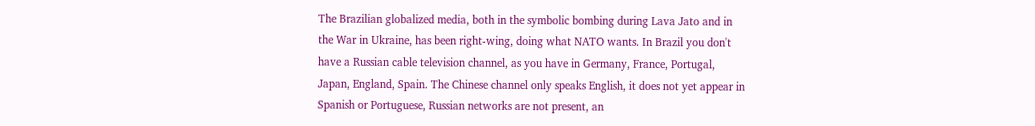The Brazilian globalized media, both in the symbolic bombing during Lava Jato and in the War in Ukraine, has been right-wing, doing what NATO wants. In Brazil you don't have a Russian cable television channel, as you have in Germany, France, Portugal, Japan, England, Spain. The Chinese channel only speaks English, it does not yet appear in Spanish or Portuguese, Russian networks are not present, an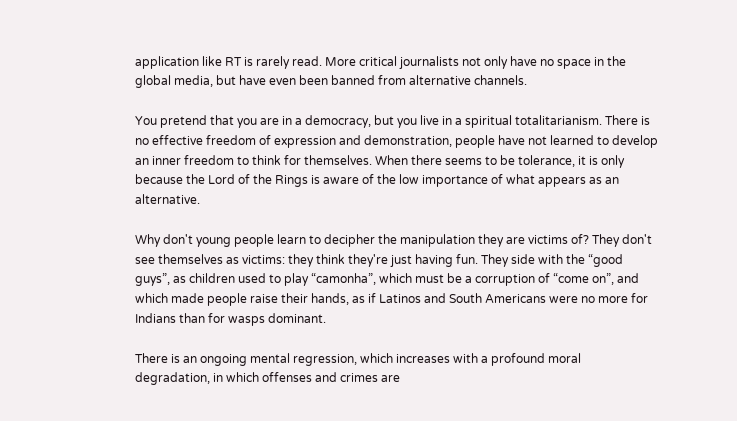application like RT is rarely read. More critical journalists not only have no space in the global media, but have even been banned from alternative channels.

You pretend that you are in a democracy, but you live in a spiritual totalitarianism. There is no effective freedom of expression and demonstration, people have not learned to develop an inner freedom to think for themselves. When there seems to be tolerance, it is only because the Lord of the Rings is aware of the low importance of what appears as an alternative.

Why don't young people learn to decipher the manipulation they are victims of? They don't see themselves as victims: they think they're just having fun. They side with the “good guys”, as children used to play “camonha”, which must be a corruption of “come on”, and which made people raise their hands, as if Latinos and South Americans were no more for Indians than for wasps dominant.

There is an ongoing mental regression, which increases with a profound moral degradation, in which offenses and crimes are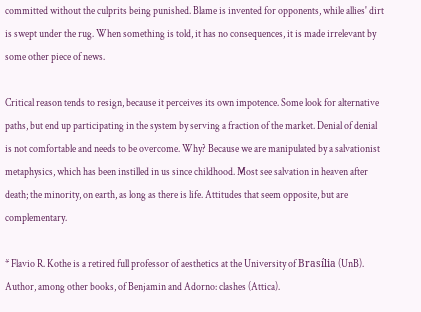committed without the culprits being punished. Blame is invented for opponents, while allies' dirt is swept under the rug. When something is told, it has no consequences, it is made irrelevant by some other piece of news.

Critical reason tends to resign, because it perceives its own impotence. Some look for alternative paths, but end up participating in the system by serving a fraction of the market. Denial of denial is not comfortable and needs to be overcome. Why? Because we are manipulated by a salvationist metaphysics, which has been instilled in us since childhood. Most see salvation in heaven after death; the minority, on earth, as long as there is life. Attitudes that seem opposite, but are complementary.

* Flavio R. Kothe is a retired full professor of aesthetics at the University of Brasília (UnB). Author, among other books, of Benjamin and Adorno: clashes (Attica).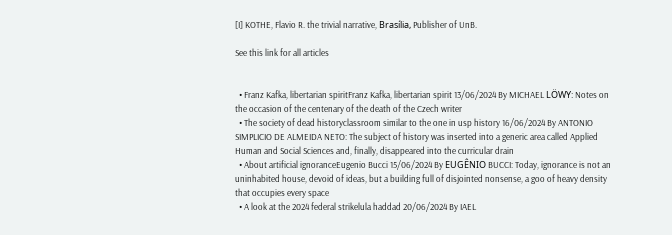[I] KOTHE, Flavio R. the trivial narrative, Brasília, Publisher of UnB.

See this link for all articles


  • Franz Kafka, libertarian spiritFranz Kafka, libertarian spirit 13/06/2024 By MICHAEL LÖWY: Notes on the occasion of the centenary of the death of the Czech writer
  • The society of dead historyclassroom similar to the one in usp history 16/06/2024 By ANTONIO SIMPLICIO DE ALMEIDA NETO: The subject of history was inserted into a generic area called Applied Human and Social Sciences and, finally, disappeared into the curricular drain
  • About artificial ignoranceEugenio Bucci 15/06/2024 By EUGÊNIO BUCCI: Today, ignorance is not an uninhabited house, devoid of ideas, but a building full of disjointed nonsense, a goo of heavy density that occupies every space
  • A look at the 2024 federal strikelula haddad 20/06/2024 By IAEL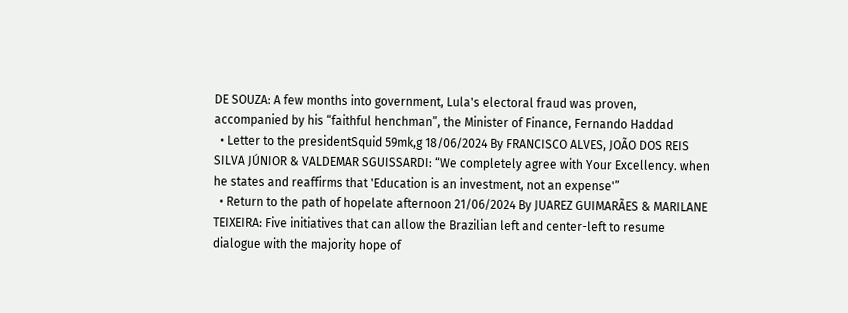DE SOUZA: A few months into government, Lula's electoral fraud was proven, accompanied by his “faithful henchman”, the Minister of Finance, Fernando Haddad
  • Letter to the presidentSquid 59mk,g 18/06/2024 By FRANCISCO ALVES, JOÃO DOS REIS SILVA JÚNIOR & VALDEMAR SGUISSARDI: “We completely agree with Your Excellency. when he states and reaffirms that 'Education is an investment, not an expense'”
  • Return to the path of hopelate afternoon 21/06/2024 By JUAREZ GUIMARÃES & MARILANE TEIXEIRA: Five initiatives that can allow the Brazilian left and center-left to resume dialogue with the majority hope of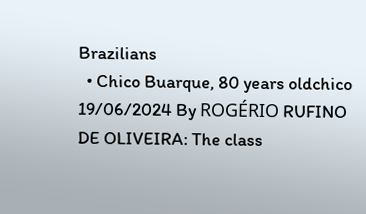Brazilians
  • Chico Buarque, 80 years oldchico 19/06/2024 By ROGÉRIO RUFINO DE OLIVEIRA: The class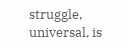struggle, universal, is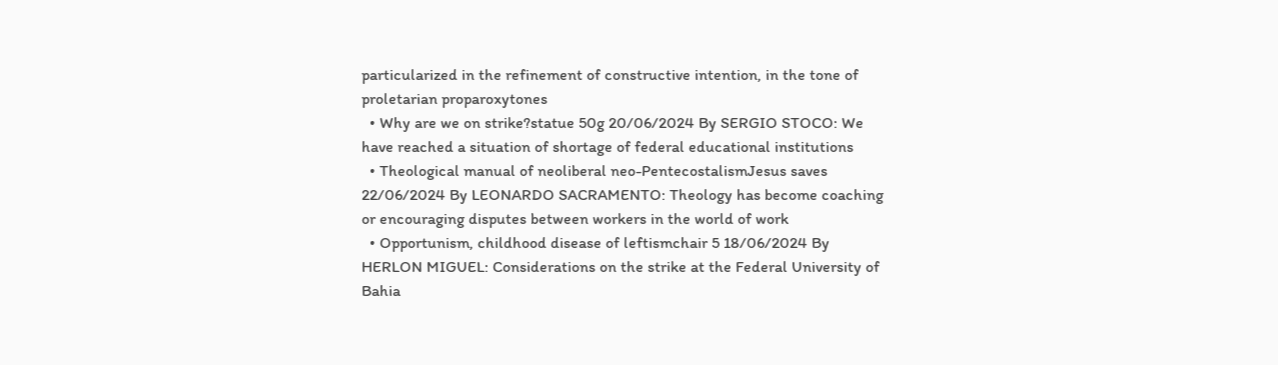particularized in the refinement of constructive intention, in the tone of proletarian proparoxytones
  • Why are we on strike?statue 50g 20/06/2024 By SERGIO STOCO: We have reached a situation of shortage of federal educational institutions
  • Theological manual of neoliberal neo-PentecostalismJesus saves 22/06/2024 By LEONARDO SACRAMENTO: Theology has become coaching or encouraging disputes between workers in the world of work
  • Opportunism, childhood disease of leftismchair 5 18/06/2024 By HERLON MIGUEL: Considerations on the strike at the Federal University of Bahia